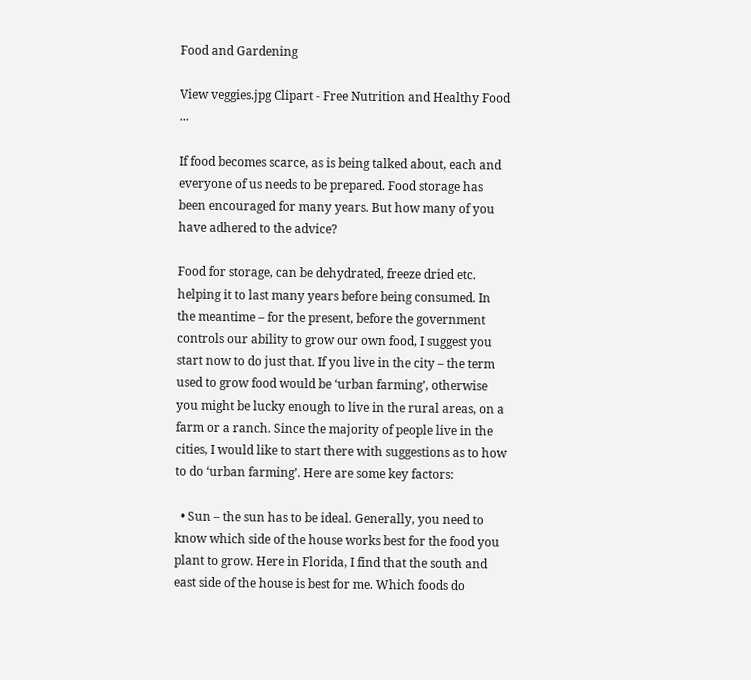Food and Gardening

View veggies.jpg Clipart - Free Nutrition and Healthy Food ...

If food becomes scarce, as is being talked about, each and everyone of us needs to be prepared. Food storage has been encouraged for many years. But how many of you have adhered to the advice?

Food for storage, can be dehydrated, freeze dried etc. helping it to last many years before being consumed. In the meantime – for the present, before the government controls our ability to grow our own food, I suggest you start now to do just that. If you live in the city – the term used to grow food would be ‘urban farming’, otherwise you might be lucky enough to live in the rural areas, on a farm or a ranch. Since the majority of people live in the cities, I would like to start there with suggestions as to how to do ‘urban farming’. Here are some key factors:

  • Sun – the sun has to be ideal. Generally, you need to know which side of the house works best for the food you plant to grow. Here in Florida, I find that the south and east side of the house is best for me. Which foods do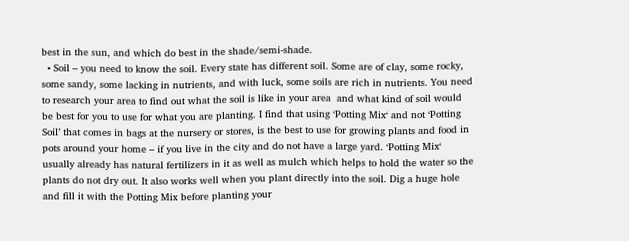best in the sun, and which do best in the shade/semi-shade.
  • Soil – you need to know the soil. Every state has different soil. Some are of clay, some rocky, some sandy, some lacking in nutrients, and with luck, some soils are rich in nutrients. You need to research your area to find out what the soil is like in your area  and what kind of soil would be best for you to use for what you are planting. I find that using ‘Potting Mix‘ and not ‘Potting Soil’ that comes in bags at the nursery or stores, is the best to use for growing plants and food in pots around your home – if you live in the city and do not have a large yard. ‘Potting Mix‘ usually already has natural fertilizers in it as well as mulch which helps to hold the water so the plants do not dry out. It also works well when you plant directly into the soil. Dig a huge hole and fill it with the Potting Mix before planting your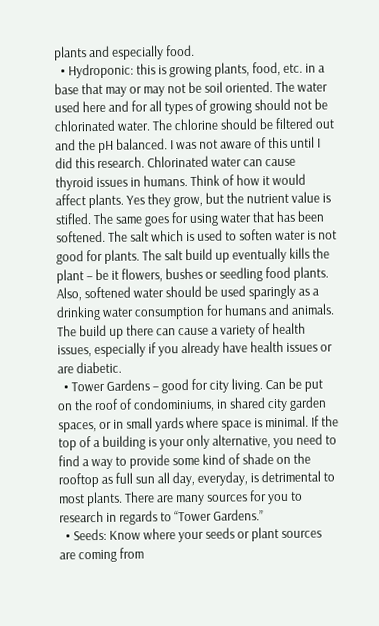plants and especially food.
  • Hydroponic: this is growing plants, food, etc. in a base that may or may not be soil oriented. The water used here and for all types of growing should not be chlorinated water. The chlorine should be filtered out and the pH balanced. I was not aware of this until I did this research. Chlorinated water can cause thyroid issues in humans. Think of how it would affect plants. Yes they grow, but the nutrient value is stifled. The same goes for using water that has been softened. The salt which is used to soften water is not good for plants. The salt build up eventually kills the plant – be it flowers, bushes or seedling food plants. Also, softened water should be used sparingly as a drinking water consumption for humans and animals. The build up there can cause a variety of health issues, especially if you already have health issues or are diabetic.
  • Tower Gardens – good for city living. Can be put on the roof of condominiums, in shared city garden spaces, or in small yards where space is minimal. If the top of a building is your only alternative, you need to find a way to provide some kind of shade on the rooftop as full sun all day, everyday, is detrimental to most plants. There are many sources for you to research in regards to “Tower Gardens.”
  • Seeds: Know where your seeds or plant sources are coming from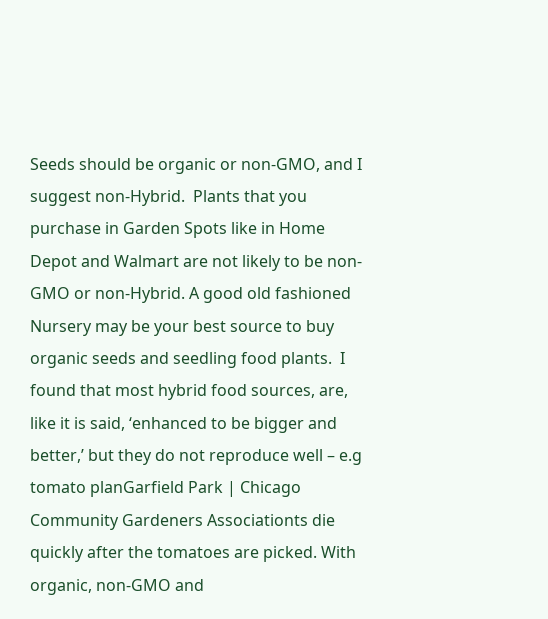Seeds should be organic or non-GMO, and I suggest non-Hybrid.  Plants that you purchase in Garden Spots like in Home Depot and Walmart are not likely to be non-GMO or non-Hybrid. A good old fashioned Nursery may be your best source to buy organic seeds and seedling food plants.  I found that most hybrid food sources, are, like it is said, ‘enhanced to be bigger and better,’ but they do not reproduce well – e.g tomato planGarfield Park | Chicago Community Gardeners Associationts die quickly after the tomatoes are picked. With organic, non-GMO and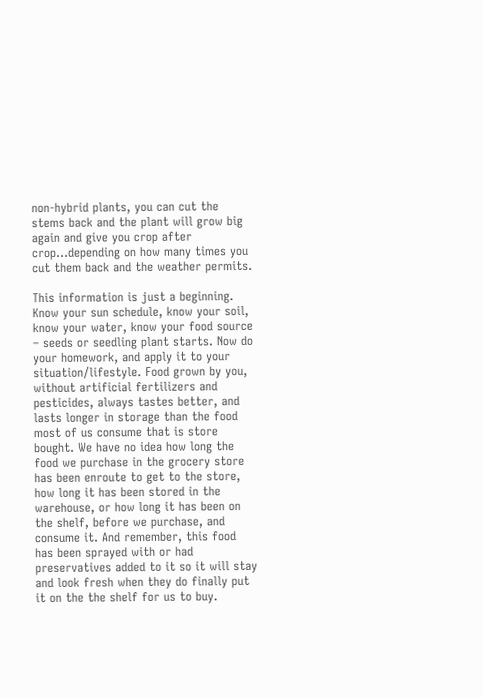non-hybrid plants, you can cut the stems back and the plant will grow big again and give you crop after crop…depending on how many times you cut them back and the weather permits.

This information is just a beginning. Know your sun schedule, know your soil, know your water, know your food source – seeds or seedling plant starts. Now do your homework, and apply it to your situation/lifestyle. Food grown by you, without artificial fertilizers and pesticides, always tastes better, and lasts longer in storage than the food most of us consume that is store bought. We have no idea how long the food we purchase in the grocery store has been enroute to get to the store, how long it has been stored in the warehouse, or how long it has been on the shelf, before we purchase, and consume it. And remember, this food has been sprayed with or had preservatives added to it so it will stay and look fresh when they do finally put it on the the shelf for us to buy.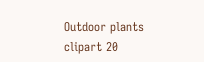Outdoor plants clipart 20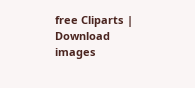free Cliparts | Download images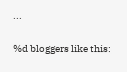...


%d bloggers like this: